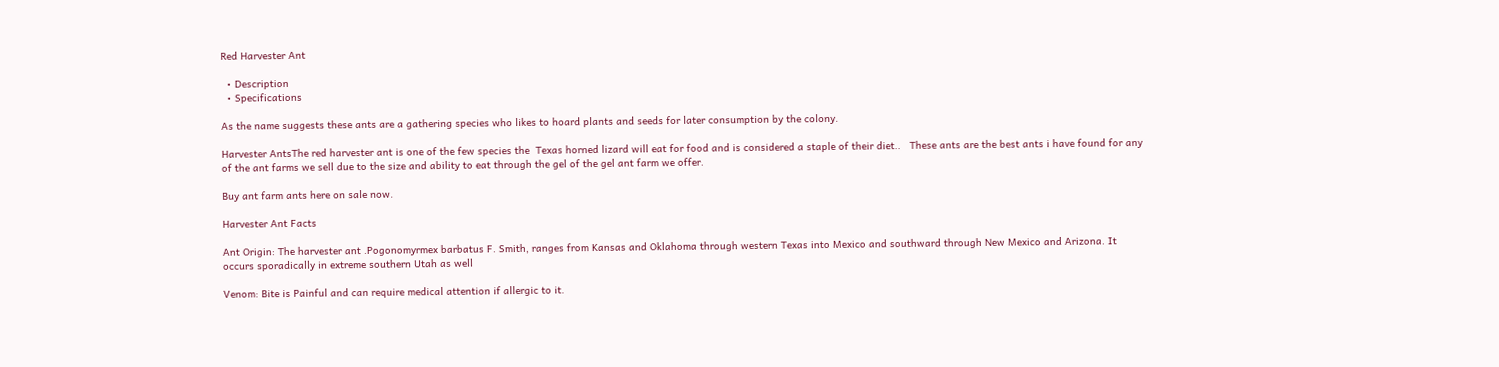Red Harvester Ant

  • Description
  • Specifications

As the name suggests these ants are a gathering species who likes to hoard plants and seeds for later consumption by the colony.

Harvester AntsThe red harvester ant is one of the few species the  Texas horned lizard will eat for food and is considered a staple of their diet..   These ants are the best ants i have found for any of the ant farms we sell due to the size and ability to eat through the gel of the gel ant farm we offer.

Buy ant farm ants here on sale now.

Harvester Ant Facts

Ant Origin: The harvester ant .Pogonomyrmex barbatus F. Smith, ranges from Kansas and Oklahoma through western Texas into Mexico and southward through New Mexico and Arizona. It occurs sporadically in extreme southern Utah as well

Venom: Bite is Painful and can require medical attention if allergic to it.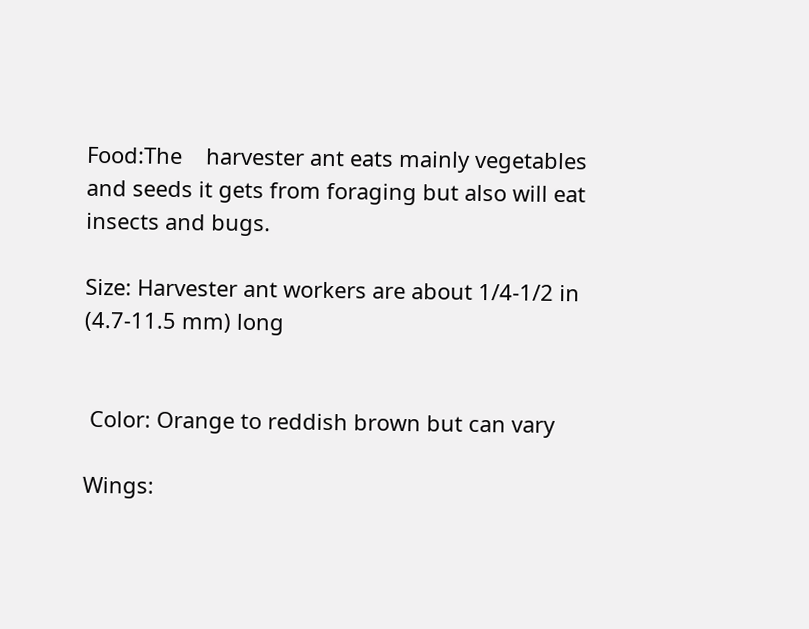Food:The    harvester ant eats mainly vegetables and seeds it gets from foraging but also will eat insects and bugs.

Size: Harvester ant workers are about 1/4-1/2 in (4.7-11.5 mm) long


 Color: Orange to reddish brown but can vary

Wings: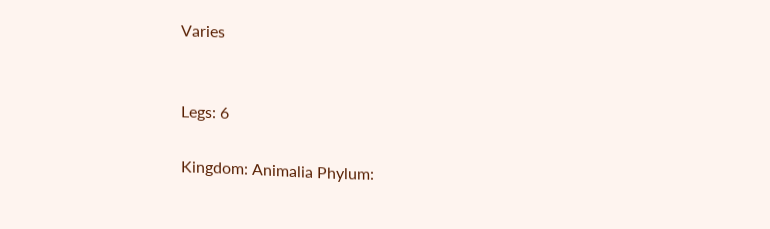Varies


Legs: 6

Kingdom: Animalia Phylum: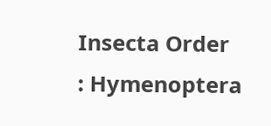Insecta Order
: Hymenoptera